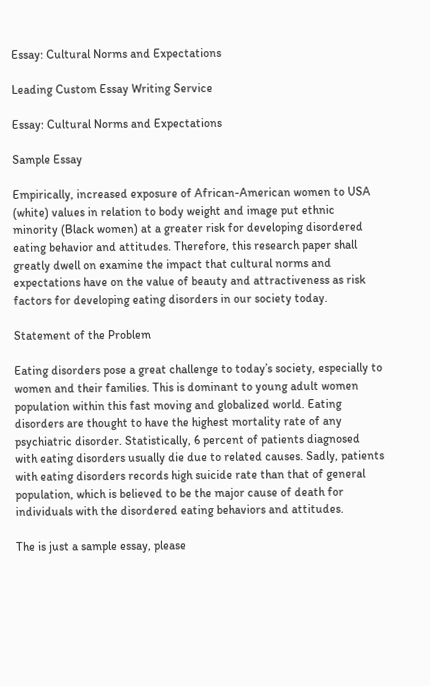Essay: Cultural Norms and Expectations

Leading Custom Essay Writing Service

Essay: Cultural Norms and Expectations

Sample Essay

Empirically, increased exposure of African-American women to USA (white) values in relation to body weight and image put ethnic minority (Black women) at a greater risk for developing disordered eating behavior and attitudes. Therefore, this research paper shall greatly dwell on examine the impact that cultural norms and expectations have on the value of beauty and attractiveness as risk factors for developing eating disorders in our society today.

Statement of the Problem

Eating disorders pose a great challenge to today’s society, especially to women and their families. This is dominant to young adult women population within this fast moving and globalized world. Eating disorders are thought to have the highest mortality rate of any psychiatric disorder. Statistically, 6 percent of patients diagnosed with eating disorders usually die due to related causes. Sadly, patients with eating disorders records high suicide rate than that of general population, which is believed to be the major cause of death for individuals with the disordered eating behaviors and attitudes.

The is just a sample essay, please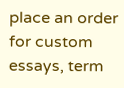place an order for custom essays, term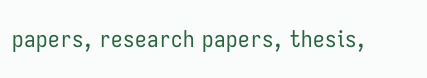papers, research papers, thesis,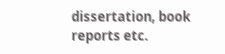dissertation, book reports etc.